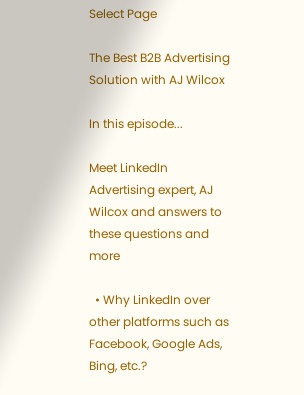Select Page

The Best B2B Advertising Solution with AJ Wilcox

In this episode...

Meet LinkedIn Advertising expert, AJ Wilcox and answers to these questions and more

  • Why LinkedIn over other platforms such as Facebook, Google Ads, Bing, etc.?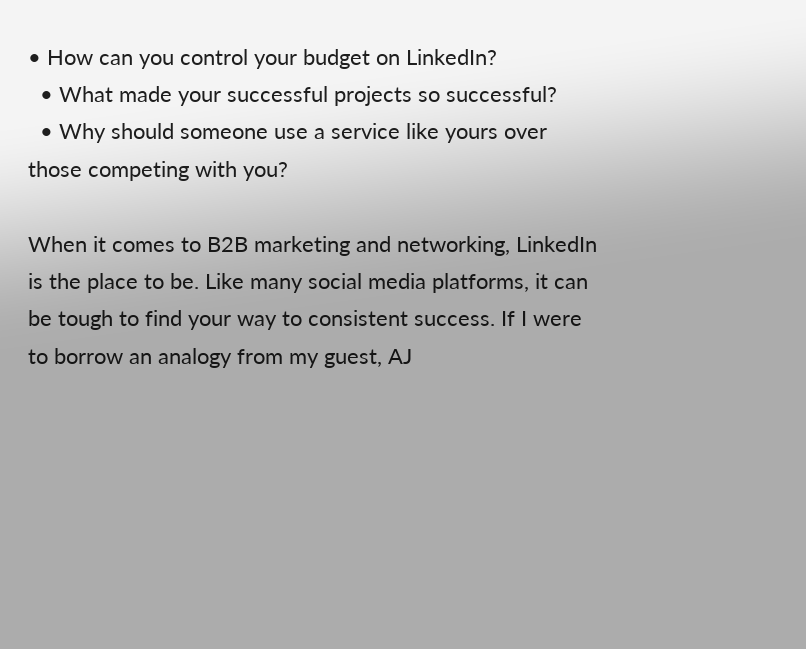• How can you control your budget on LinkedIn?
  • What made your successful projects so successful?
  • Why should someone use a service like yours over those competing with you?

When it comes to B2B marketing and networking, LinkedIn is the place to be. Like many social media platforms, it can be tough to find your way to consistent success. If I were to borrow an analogy from my guest, AJ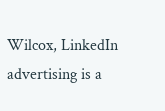Wilcox, LinkedIn advertising is a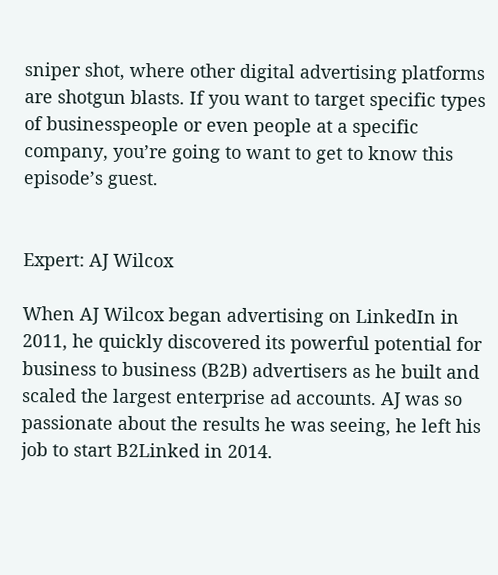sniper shot, where other digital advertising platforms are shotgun blasts. If you want to target specific types of businesspeople or even people at a specific company, you’re going to want to get to know this episode’s guest.


Expert: AJ Wilcox

When AJ Wilcox began advertising on LinkedIn in 2011, he quickly discovered its powerful potential for business to business (B2B) advertisers as he built and scaled the largest enterprise ad accounts. AJ was so passionate about the results he was seeing, he left his job to start B2Linked in 2014.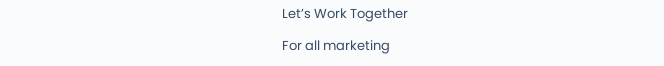Let’s Work Together

For all marketing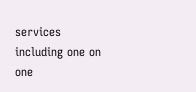services including one on one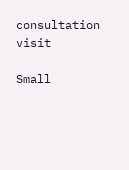consultation visit

Small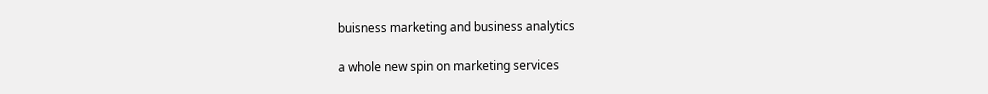buisness marketing and business analytics

a whole new spin on marketing services